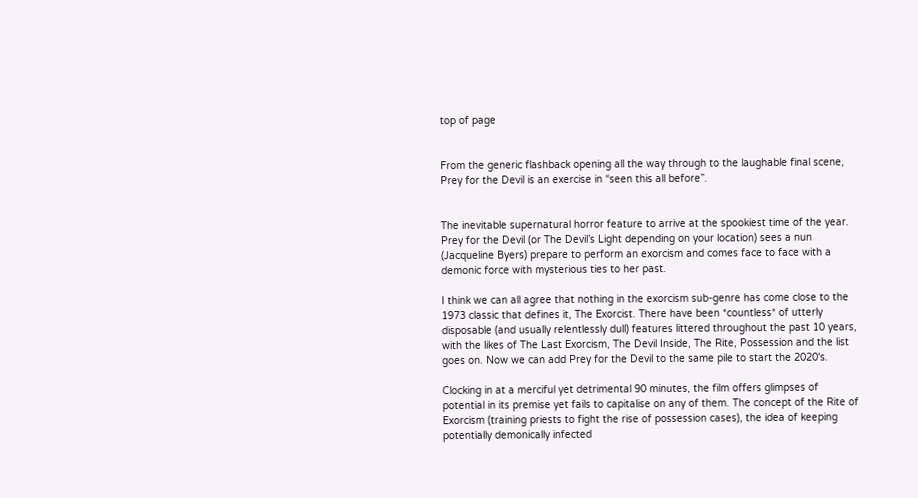top of page


From the generic flashback opening all the way through to the laughable final scene, Prey for the Devil is an exercise in “seen this all before”.


The inevitable supernatural horror feature to arrive at the spookiest time of the year. Prey for the Devil (or The Devil’s Light depending on your location) sees a nun (Jacqueline Byers) prepare to perform an exorcism and comes face to face with a demonic force with mysterious ties to her past.

I think we can all agree that nothing in the exorcism sub-genre has come close to the 1973 classic that defines it, The Exorcist. There have been *countless* of utterly disposable (and usually relentlessly dull) features littered throughout the past 10 years, with the likes of The Last Exorcism, The Devil Inside, The Rite, Possession and the list goes on. Now we can add Prey for the Devil to the same pile to start the 2020's.

Clocking in at a merciful yet detrimental 90 minutes, the film offers glimpses of potential in its premise yet fails to capitalise on any of them. The concept of the Rite of Exorcism (training priests to fight the rise of possession cases), the idea of keeping potentially demonically infected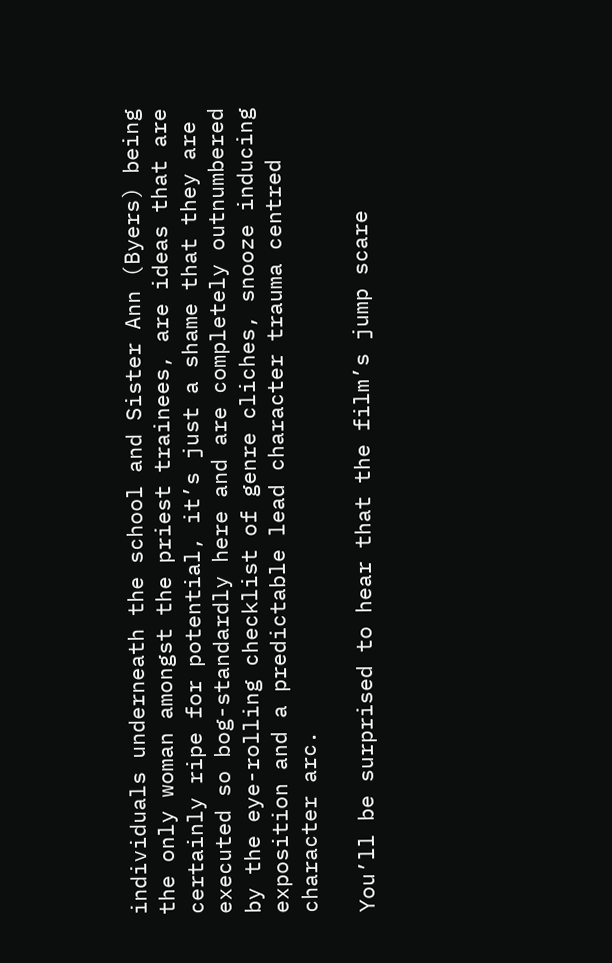individuals underneath the school and Sister Ann (Byers) being the only woman amongst the priest trainees, are ideas that are certainly ripe for potential, it’s just a shame that they are executed so bog-standardly here and are completely outnumbered by the eye-rolling checklist of genre cliches, snooze inducing exposition and a predictable lead character trauma centred character arc.

You’ll be surprised to hear that the film’s jump scare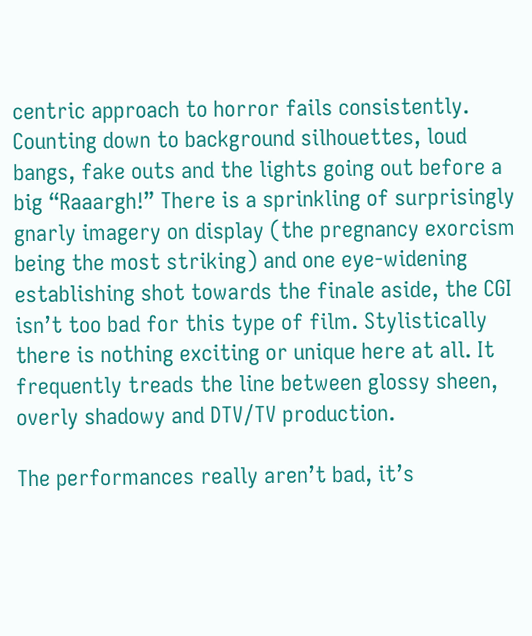centric approach to horror fails consistently. Counting down to background silhouettes, loud bangs, fake outs and the lights going out before a big “Raaargh!” There is a sprinkling of surprisingly gnarly imagery on display (the pregnancy exorcism being the most striking) and one eye-widening establishing shot towards the finale aside, the CGI isn’t too bad for this type of film. Stylistically there is nothing exciting or unique here at all. It frequently treads the line between glossy sheen, overly shadowy and DTV/TV production.

The performances really aren’t bad, it’s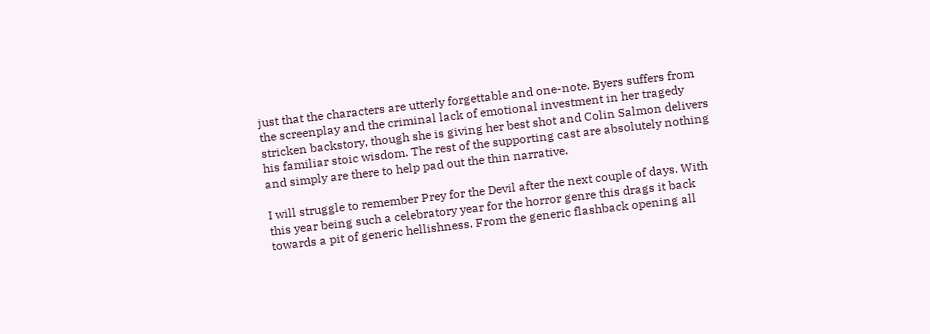just that the characters are utterly forgettable and one-note. Byers suffers from the screenplay and the criminal lack of emotional investment in her tragedy stricken backstory, though she is giving her best shot and Colin Salmon delivers his familiar stoic wisdom. The rest of the supporting cast are absolutely nothing and simply are there to help pad out the thin narrative.

I will struggle to remember Prey for the Devil after the next couple of days. With this year being such a celebratory year for the horror genre this drags it back towards a pit of generic hellishness. From the generic flashback opening all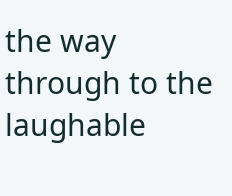the way through to the laughable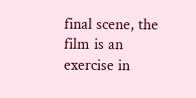final scene, the film is an exercise in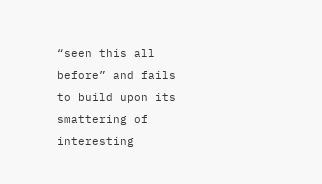“seen this all before” and fails to build upon its smattering of interesting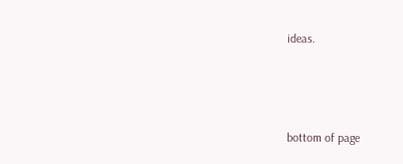ideas.



bottom of page